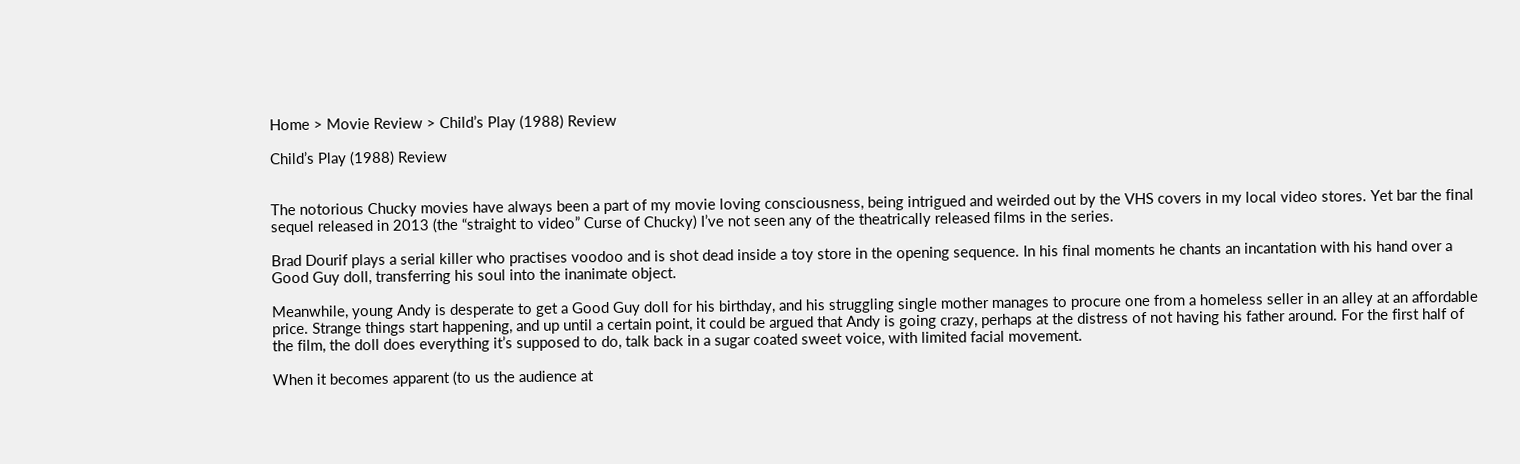Home > Movie Review > Child’s Play (1988) Review

Child’s Play (1988) Review


The notorious Chucky movies have always been a part of my movie loving consciousness, being intrigued and weirded out by the VHS covers in my local video stores. Yet bar the final sequel released in 2013 (the “straight to video” Curse of Chucky) I’ve not seen any of the theatrically released films in the series.

Brad Dourif plays a serial killer who practises voodoo and is shot dead inside a toy store in the opening sequence. In his final moments he chants an incantation with his hand over a Good Guy doll, transferring his soul into the inanimate object.

Meanwhile, young Andy is desperate to get a Good Guy doll for his birthday, and his struggling single mother manages to procure one from a homeless seller in an alley at an affordable price. Strange things start happening, and up until a certain point, it could be argued that Andy is going crazy, perhaps at the distress of not having his father around. For the first half of the film, the doll does everything it’s supposed to do, talk back in a sugar coated sweet voice, with limited facial movement.

When it becomes apparent (to us the audience at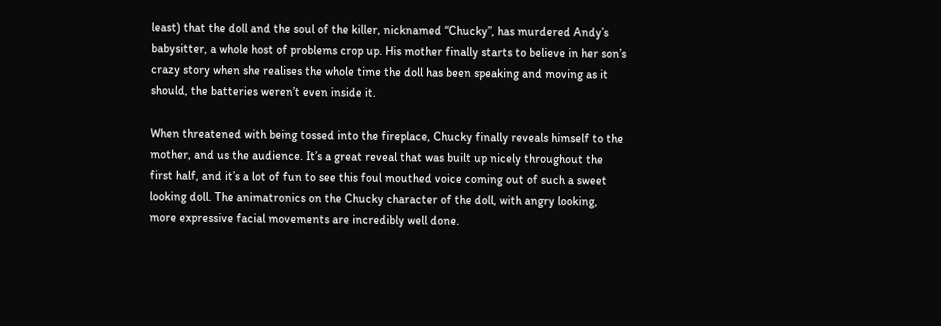least) that the doll and the soul of the killer, nicknamed “Chucky”, has murdered Andy’s babysitter, a whole host of problems crop up. His mother finally starts to believe in her son’s crazy story when she realises the whole time the doll has been speaking and moving as it should, the batteries weren’t even inside it.

When threatened with being tossed into the fireplace, Chucky finally reveals himself to the mother, and us the audience. It’s a great reveal that was built up nicely throughout the first half, and it’s a lot of fun to see this foul mouthed voice coming out of such a sweet looking doll. The animatronics on the Chucky character of the doll, with angry looking, more expressive facial movements are incredibly well done.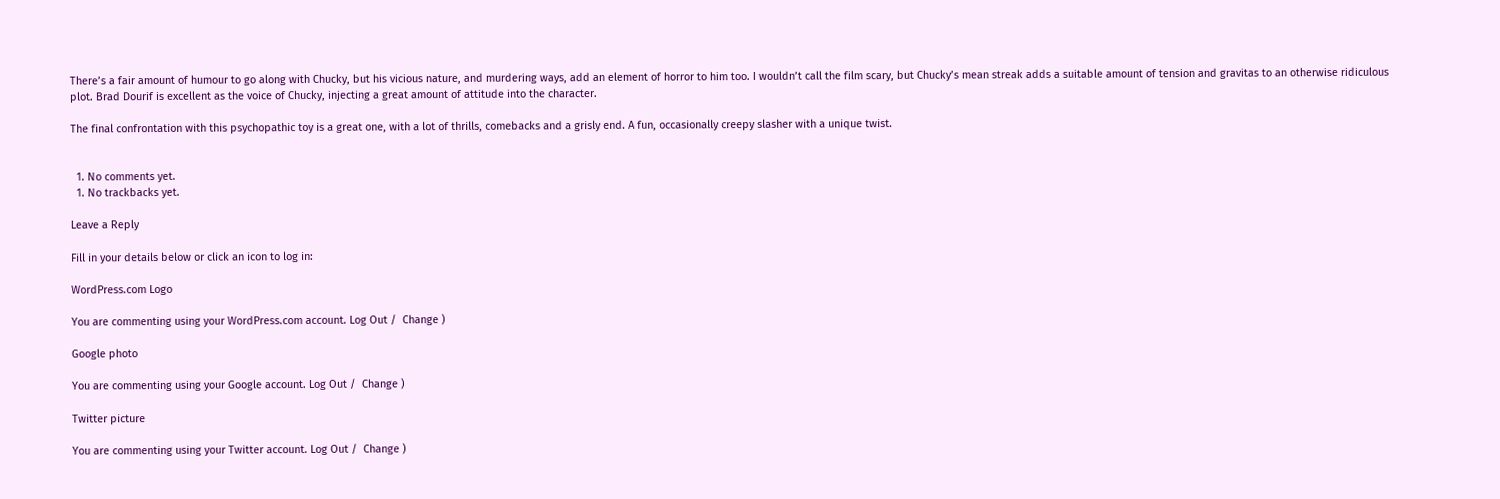There’s a fair amount of humour to go along with Chucky, but his vicious nature, and murdering ways, add an element of horror to him too. I wouldn’t call the film scary, but Chucky’s mean streak adds a suitable amount of tension and gravitas to an otherwise ridiculous plot. Brad Dourif is excellent as the voice of Chucky, injecting a great amount of attitude into the character.

The final confrontation with this psychopathic toy is a great one, with a lot of thrills, comebacks and a grisly end. A fun, occasionally creepy slasher with a unique twist.


  1. No comments yet.
  1. No trackbacks yet.

Leave a Reply

Fill in your details below or click an icon to log in:

WordPress.com Logo

You are commenting using your WordPress.com account. Log Out /  Change )

Google photo

You are commenting using your Google account. Log Out /  Change )

Twitter picture

You are commenting using your Twitter account. Log Out /  Change )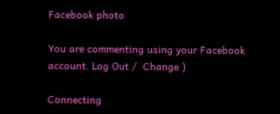Facebook photo

You are commenting using your Facebook account. Log Out /  Change )

Connecting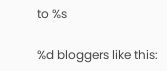to %s

%d bloggers like this: